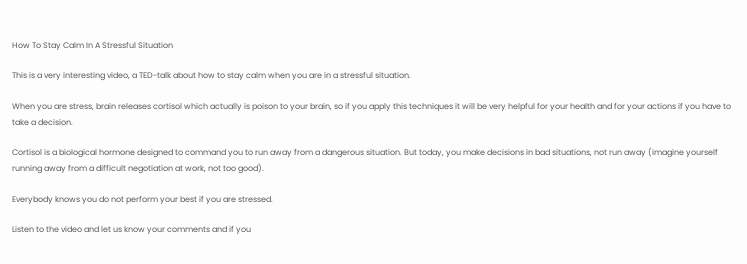How To Stay Calm In A Stressful Situation

This is a very interesting video, a TED-talk about how to stay calm when you are in a stressful situation.

When you are stress, brain releases cortisol which actually is poison to your brain, so if you apply this techniques it will be very helpful for your health and for your actions if you have to take a decision.

Cortisol is a biological hormone designed to command you to run away from a dangerous situation. But today, you make decisions in bad situations, not run away (imagine yourself running away from a difficult negotiation at work, not too good).

Everybody knows you do not perform your best if you are stressed.

Listen to the video and let us know your comments and if you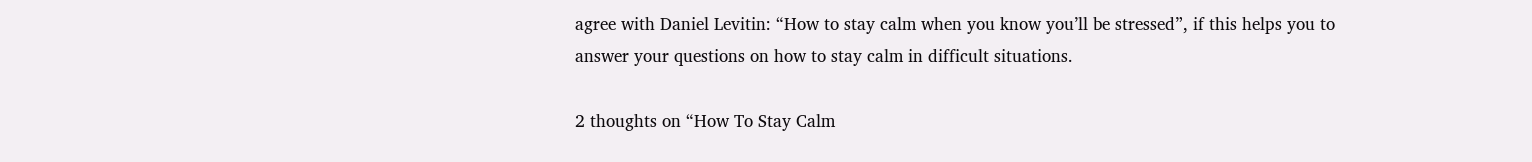agree with Daniel Levitin: “How to stay calm when you know you’ll be stressed”, if this helps you to answer your questions on how to stay calm in difficult situations.

2 thoughts on “How To Stay Calm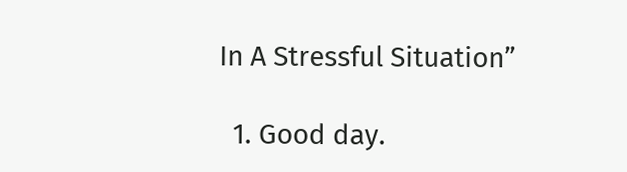In A Stressful Situation”

  1. Good day.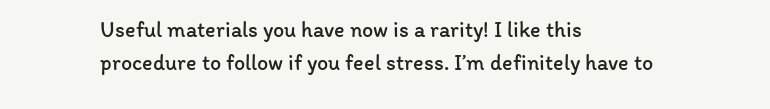Useful materials you have now is a rarity! I like this procedure to follow if you feel stress. I’m definitely have to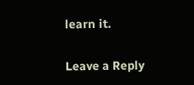learn it.

Leave a Reply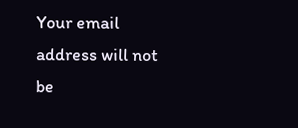Your email address will not be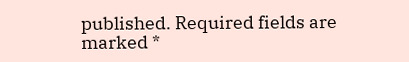published. Required fields are marked *